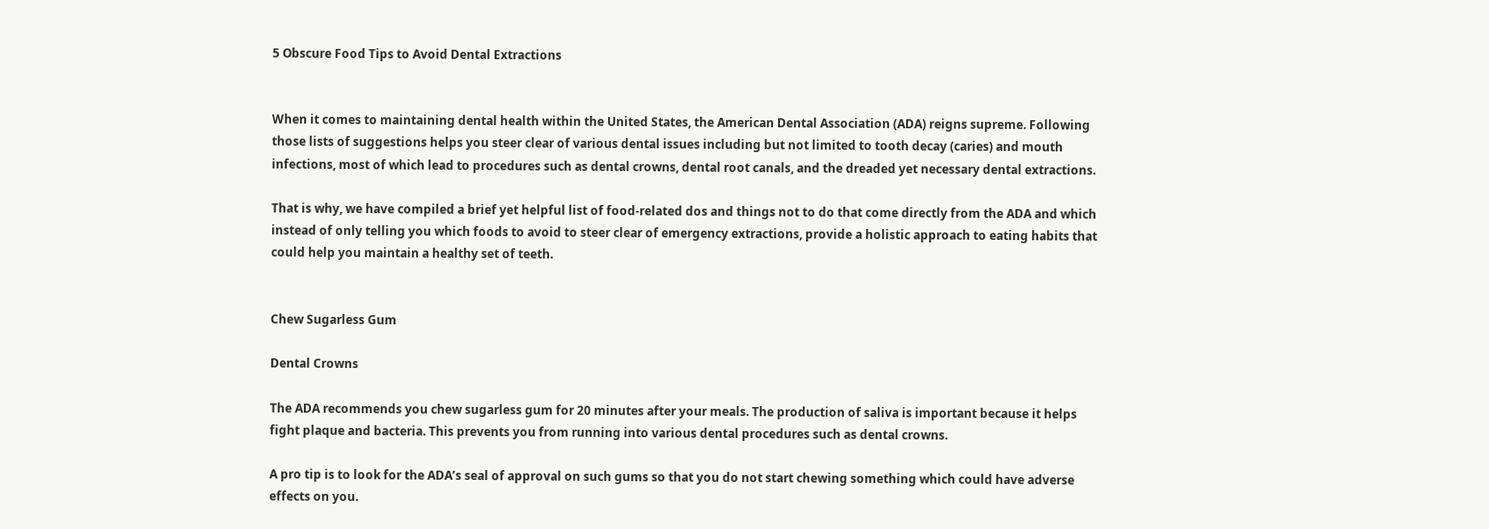5 Obscure Food Tips to Avoid Dental Extractions


When it comes to maintaining dental health within the United States, the American Dental Association (ADA) reigns supreme. Following those lists of suggestions helps you steer clear of various dental issues including but not limited to tooth decay (caries) and mouth infections, most of which lead to procedures such as dental crowns, dental root canals, and the dreaded yet necessary dental extractions.

That is why, we have compiled a brief yet helpful list of food-related dos and things not to do that come directly from the ADA and which instead of only telling you which foods to avoid to steer clear of emergency extractions, provide a holistic approach to eating habits that could help you maintain a healthy set of teeth.


Chew Sugarless Gum

Dental Crowns

The ADA recommends you chew sugarless gum for 20 minutes after your meals. The production of saliva is important because it helps fight plaque and bacteria. This prevents you from running into various dental procedures such as dental crowns.

A pro tip is to look for the ADA’s seal of approval on such gums so that you do not start chewing something which could have adverse effects on you.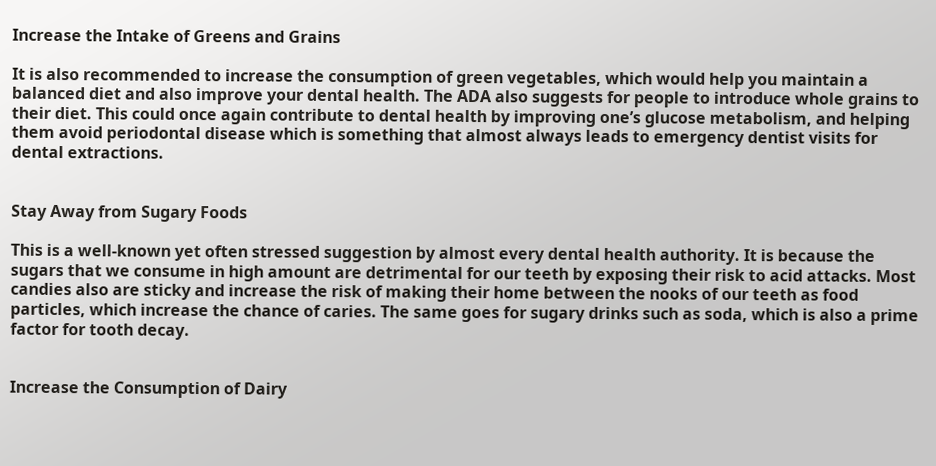Increase the Intake of Greens and Grains

It is also recommended to increase the consumption of green vegetables, which would help you maintain a balanced diet and also improve your dental health. The ADA also suggests for people to introduce whole grains to their diet. This could once again contribute to dental health by improving one’s glucose metabolism, and helping them avoid periodontal disease which is something that almost always leads to emergency dentist visits for dental extractions.


Stay Away from Sugary Foods

This is a well-known yet often stressed suggestion by almost every dental health authority. It is because the sugars that we consume in high amount are detrimental for our teeth by exposing their risk to acid attacks. Most candies also are sticky and increase the risk of making their home between the nooks of our teeth as food particles, which increase the chance of caries. The same goes for sugary drinks such as soda, which is also a prime factor for tooth decay.


Increase the Consumption of Dairy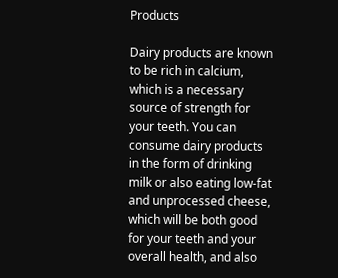Products

Dairy products are known to be rich in calcium, which is a necessary source of strength for your teeth. You can consume dairy products in the form of drinking milk or also eating low-fat and unprocessed cheese, which will be both good for your teeth and your overall health, and also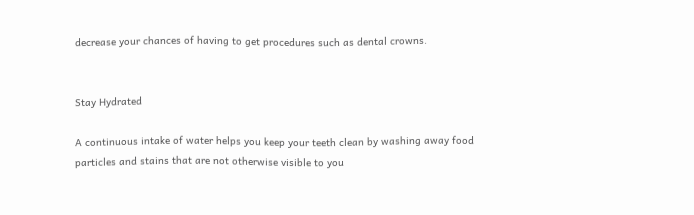decrease your chances of having to get procedures such as dental crowns.


Stay Hydrated

A continuous intake of water helps you keep your teeth clean by washing away food particles and stains that are not otherwise visible to you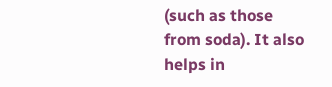(such as those from soda). It also helps in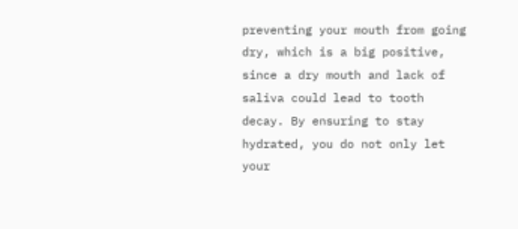preventing your mouth from going dry, which is a big positive, since a dry mouth and lack of saliva could lead to tooth decay. By ensuring to stay hydrated, you do not only let your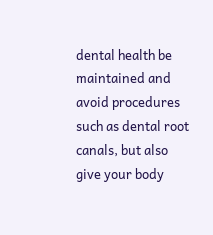dental health be maintained and avoid procedures such as dental root canals, but also give your body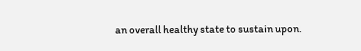an overall healthy state to sustain upon.